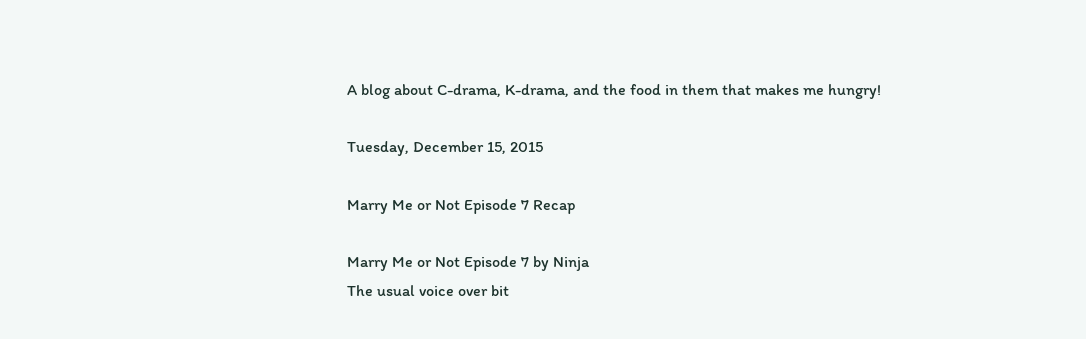A blog about C-drama, K-drama, and the food in them that makes me hungry!

Tuesday, December 15, 2015

Marry Me or Not Episode 7 Recap

Marry Me or Not Episode 7 by Ninja
The usual voice over bit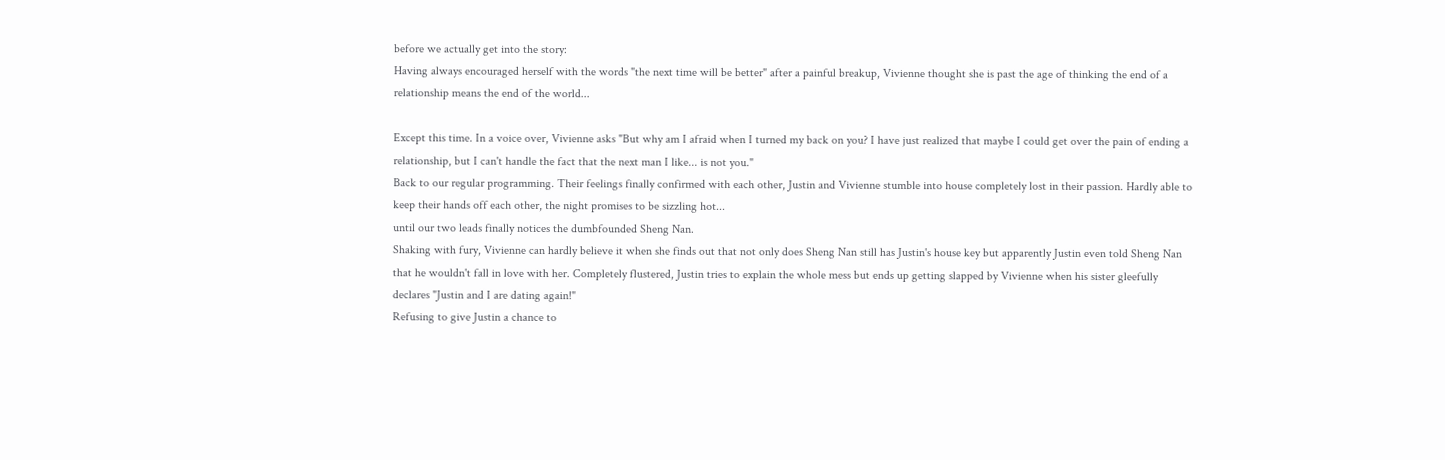before we actually get into the story:
Having always encouraged herself with the words "the next time will be better" after a painful breakup, Vivienne thought she is past the age of thinking the end of a relationship means the end of the world...

Except this time. In a voice over, Vivienne asks "But why am I afraid when I turned my back on you? I have just realized that maybe I could get over the pain of ending a relationship, but I can't handle the fact that the next man I like... is not you."
Back to our regular programming. Their feelings finally confirmed with each other, Justin and Vivienne stumble into house completely lost in their passion. Hardly able to keep their hands off each other, the night promises to be sizzling hot...
until our two leads finally notices the dumbfounded Sheng Nan.
Shaking with fury, Vivienne can hardly believe it when she finds out that not only does Sheng Nan still has Justin's house key but apparently Justin even told Sheng Nan that he wouldn't fall in love with her. Completely flustered, Justin tries to explain the whole mess but ends up getting slapped by Vivienne when his sister gleefully declares "Justin and I are dating again!"
Refusing to give Justin a chance to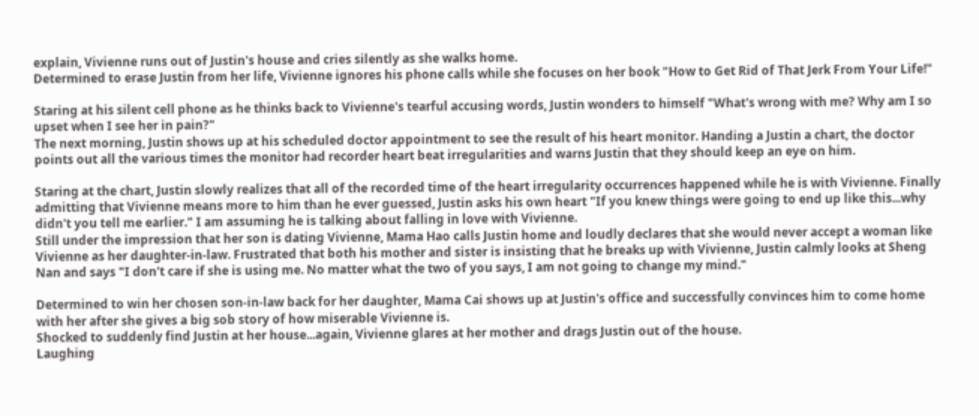explain, Vivienne runs out of Justin's house and cries silently as she walks home.
Determined to erase Justin from her life, Vivienne ignores his phone calls while she focuses on her book "How to Get Rid of That Jerk From Your Life!"

Staring at his silent cell phone as he thinks back to Vivienne's tearful accusing words, Justin wonders to himself "What's wrong with me? Why am I so upset when I see her in pain?"
The next morning, Justin shows up at his scheduled doctor appointment to see the result of his heart monitor. Handing a Justin a chart, the doctor points out all the various times the monitor had recorder heart beat irregularities and warns Justin that they should keep an eye on him.

Staring at the chart, Justin slowly realizes that all of the recorded time of the heart irregularity occurrences happened while he is with Vivienne. Finally admitting that Vivienne means more to him than he ever guessed, Justin asks his own heart "If you knew things were going to end up like this...why didn't you tell me earlier." I am assuming he is talking about falling in love with Vivienne.
Still under the impression that her son is dating Vivienne, Mama Hao calls Justin home and loudly declares that she would never accept a woman like Vivienne as her daughter-in-law. Frustrated that both his mother and sister is insisting that he breaks up with Vivienne, Justin calmly looks at Sheng Nan and says "I don't care if she is using me. No matter what the two of you says, I am not going to change my mind."

Determined to win her chosen son-in-law back for her daughter, Mama Cai shows up at Justin's office and successfully convinces him to come home with her after she gives a big sob story of how miserable Vivienne is.
Shocked to suddenly find Justin at her house...again, Vivienne glares at her mother and drags Justin out of the house.
Laughing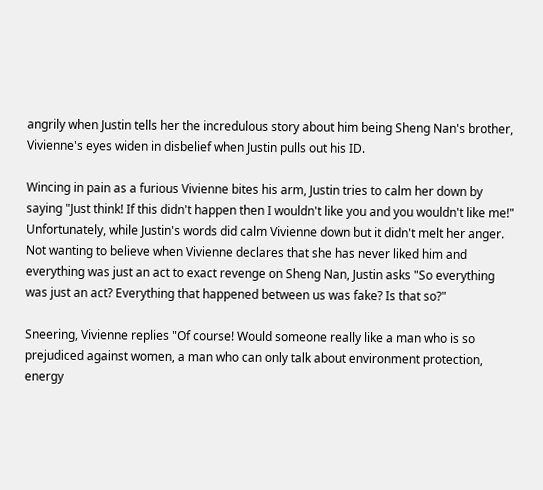angrily when Justin tells her the incredulous story about him being Sheng Nan's brother, Vivienne's eyes widen in disbelief when Justin pulls out his ID.

Wincing in pain as a furious Vivienne bites his arm, Justin tries to calm her down by saying "Just think! If this didn't happen then I wouldn't like you and you wouldn't like me!" Unfortunately, while Justin's words did calm Vivienne down but it didn't melt her anger.
Not wanting to believe when Vivienne declares that she has never liked him and everything was just an act to exact revenge on Sheng Nan, Justin asks "So everything was just an act? Everything that happened between us was fake? Is that so?"

Sneering, Vivienne replies "Of course! Would someone really like a man who is so prejudiced against women, a man who can only talk about environment protection, energy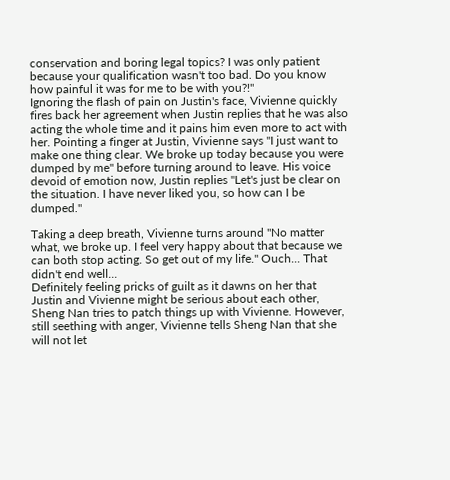conservation and boring legal topics? I was only patient because your qualification wasn't too bad. Do you know how painful it was for me to be with you?!"
Ignoring the flash of pain on Justin's face, Vivienne quickly fires back her agreement when Justin replies that he was also acting the whole time and it pains him even more to act with her. Pointing a finger at Justin, Vivienne says "I just want to make one thing clear. We broke up today because you were dumped by me" before turning around to leave. His voice devoid of emotion now, Justin replies "Let's just be clear on the situation. I have never liked you, so how can I be dumped."

Taking a deep breath, Vivienne turns around "No matter what, we broke up. I feel very happy about that because we can both stop acting. So get out of my life." Ouch... That didn't end well...
Definitely feeling pricks of guilt as it dawns on her that Justin and Vivienne might be serious about each other, Sheng Nan tries to patch things up with Vivienne. However, still seething with anger, Vivienne tells Sheng Nan that she will not let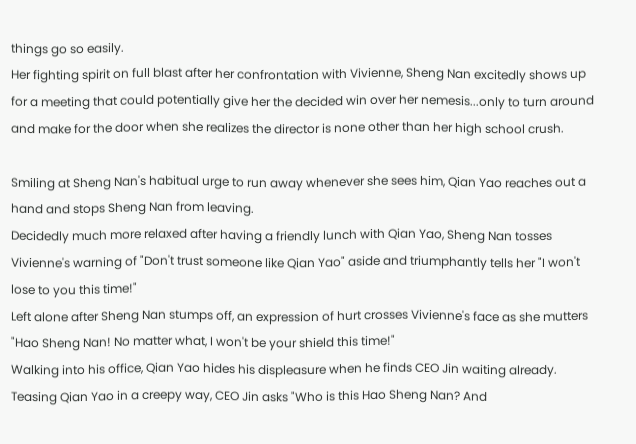things go so easily.
Her fighting spirit on full blast after her confrontation with Vivienne, Sheng Nan excitedly shows up for a meeting that could potentially give her the decided win over her nemesis...only to turn around and make for the door when she realizes the director is none other than her high school crush.

Smiling at Sheng Nan's habitual urge to run away whenever she sees him, Qian Yao reaches out a hand and stops Sheng Nan from leaving.
Decidedly much more relaxed after having a friendly lunch with Qian Yao, Sheng Nan tosses Vivienne's warning of "Don't trust someone like Qian Yao" aside and triumphantly tells her "I won't lose to you this time!"
Left alone after Sheng Nan stumps off, an expression of hurt crosses Vivienne's face as she mutters "Hao Sheng Nan! No matter what, I won't be your shield this time!"
Walking into his office, Qian Yao hides his displeasure when he finds CEO Jin waiting already. Teasing Qian Yao in a creepy way, CEO Jin asks "Who is this Hao Sheng Nan? And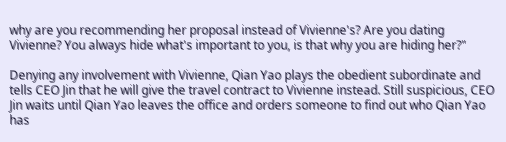why are you recommending her proposal instead of Vivienne's? Are you dating Vivienne? You always hide what's important to you, is that why you are hiding her?"

Denying any involvement with Vivienne, Qian Yao plays the obedient subordinate and tells CEO Jin that he will give the travel contract to Vivienne instead. Still suspicious, CEO Jin waits until Qian Yao leaves the office and orders someone to find out who Qian Yao has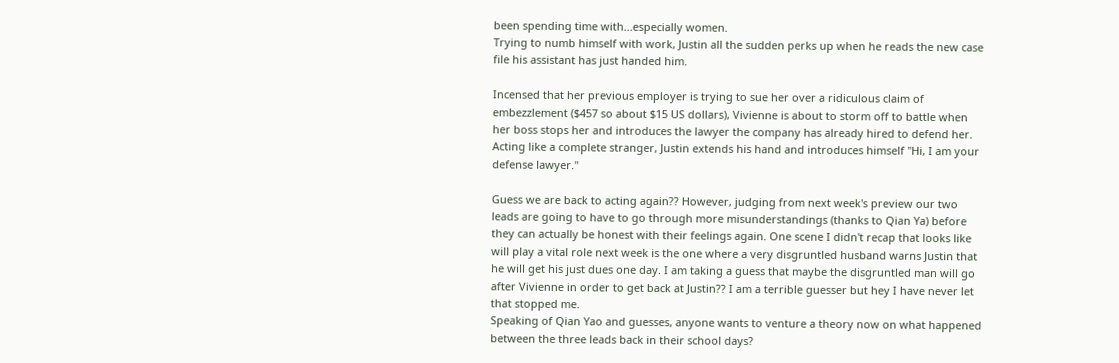been spending time with...especially women.
Trying to numb himself with work, Justin all the sudden perks up when he reads the new case file his assistant has just handed him.

Incensed that her previous employer is trying to sue her over a ridiculous claim of embezzlement ($457 so about $15 US dollars), Vivienne is about to storm off to battle when her boss stops her and introduces the lawyer the company has already hired to defend her. Acting like a complete stranger, Justin extends his hand and introduces himself "Hi, I am your defense lawyer."

Guess we are back to acting again?? However, judging from next week's preview our two leads are going to have to go through more misunderstandings (thanks to Qian Ya) before they can actually be honest with their feelings again. One scene I didn't recap that looks like will play a vital role next week is the one where a very disgruntled husband warns Justin that he will get his just dues one day. I am taking a guess that maybe the disgruntled man will go after Vivienne in order to get back at Justin?? I am a terrible guesser but hey I have never let that stopped me.
Speaking of Qian Yao and guesses, anyone wants to venture a theory now on what happened between the three leads back in their school days?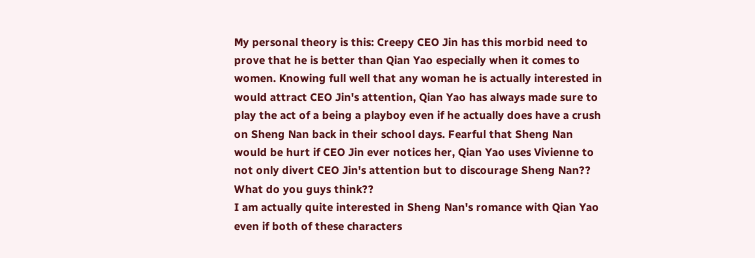My personal theory is this: Creepy CEO Jin has this morbid need to prove that he is better than Qian Yao especially when it comes to women. Knowing full well that any woman he is actually interested in would attract CEO Jin's attention, Qian Yao has always made sure to play the act of a being a playboy even if he actually does have a crush on Sheng Nan back in their school days. Fearful that Sheng Nan would be hurt if CEO Jin ever notices her, Qian Yao uses Vivienne to not only divert CEO Jin's attention but to discourage Sheng Nan?? What do you guys think??
I am actually quite interested in Sheng Nan's romance with Qian Yao even if both of these characters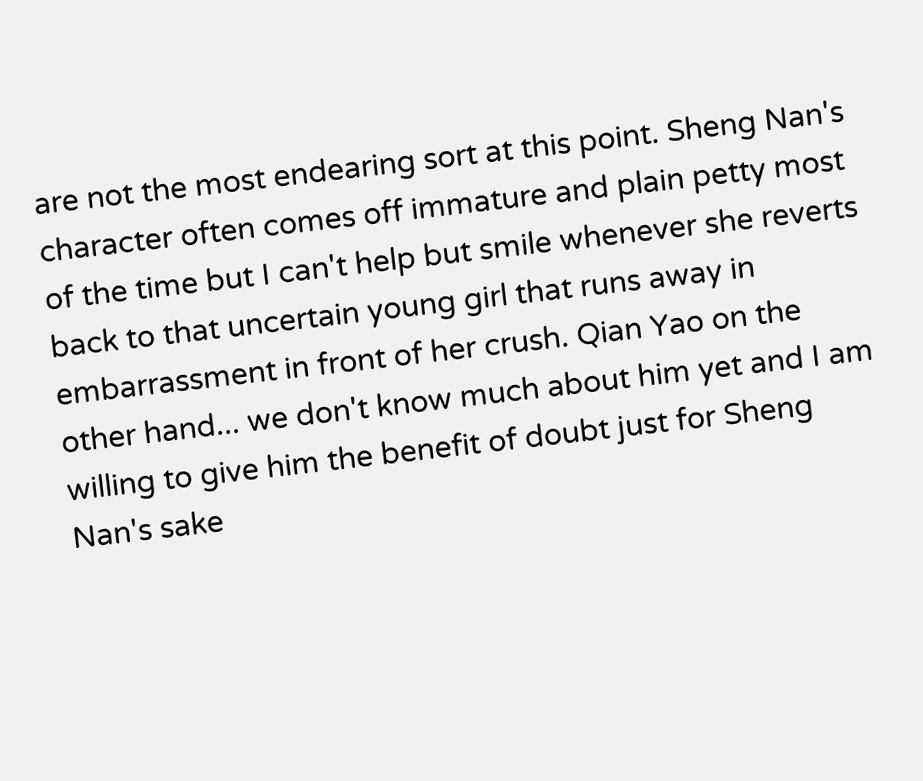are not the most endearing sort at this point. Sheng Nan's character often comes off immature and plain petty most of the time but I can't help but smile whenever she reverts back to that uncertain young girl that runs away in embarrassment in front of her crush. Qian Yao on the other hand... we don't know much about him yet and I am willing to give him the benefit of doubt just for Sheng Nan's sake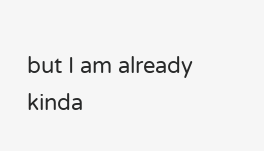but I am already kinda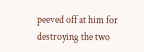peeved off at him for destroying the two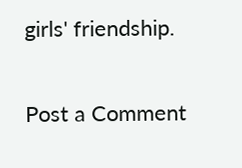girls' friendship.


Post a Comment